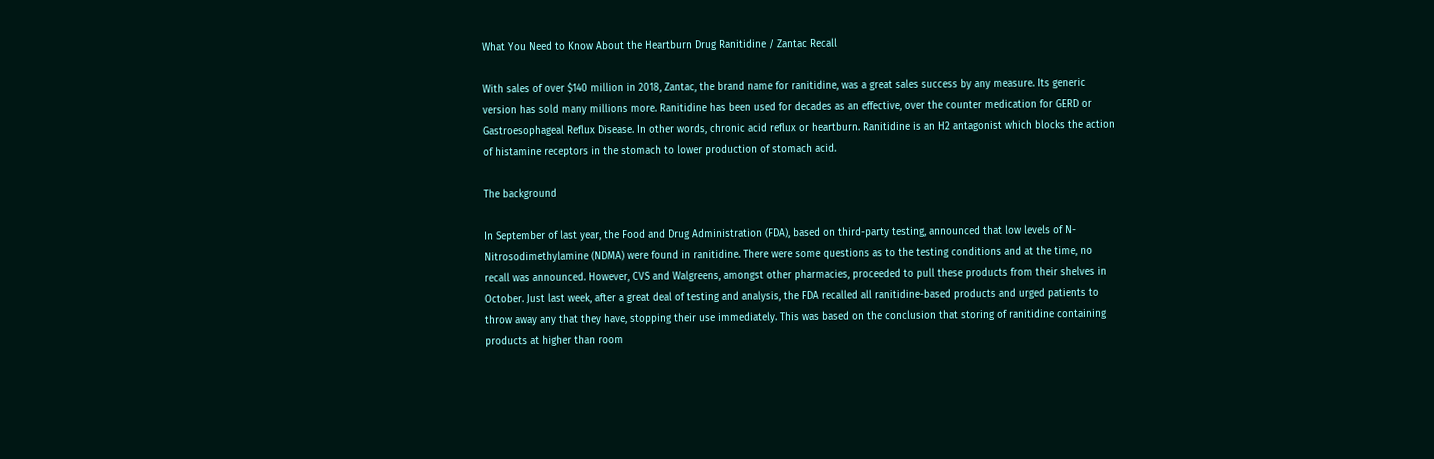What You Need to Know About the Heartburn Drug Ranitidine / Zantac Recall

With sales of over $140 million in 2018, Zantac, the brand name for ranitidine, was a great sales success by any measure. Its generic version has sold many millions more. Ranitidine has been used for decades as an effective, over the counter medication for GERD or Gastroesophageal Reflux Disease. In other words, chronic acid reflux or heartburn. Ranitidine is an H2 antagonist which blocks the action of histamine receptors in the stomach to lower production of stomach acid.

The background

In September of last year, the Food and Drug Administration (FDA), based on third-party testing, announced that low levels of N-Nitrosodimethylamine (NDMA) were found in ranitidine. There were some questions as to the testing conditions and at the time, no recall was announced. However, CVS and Walgreens, amongst other pharmacies, proceeded to pull these products from their shelves in October. Just last week, after a great deal of testing and analysis, the FDA recalled all ranitidine-based products and urged patients to throw away any that they have, stopping their use immediately. This was based on the conclusion that storing of ranitidine containing products at higher than room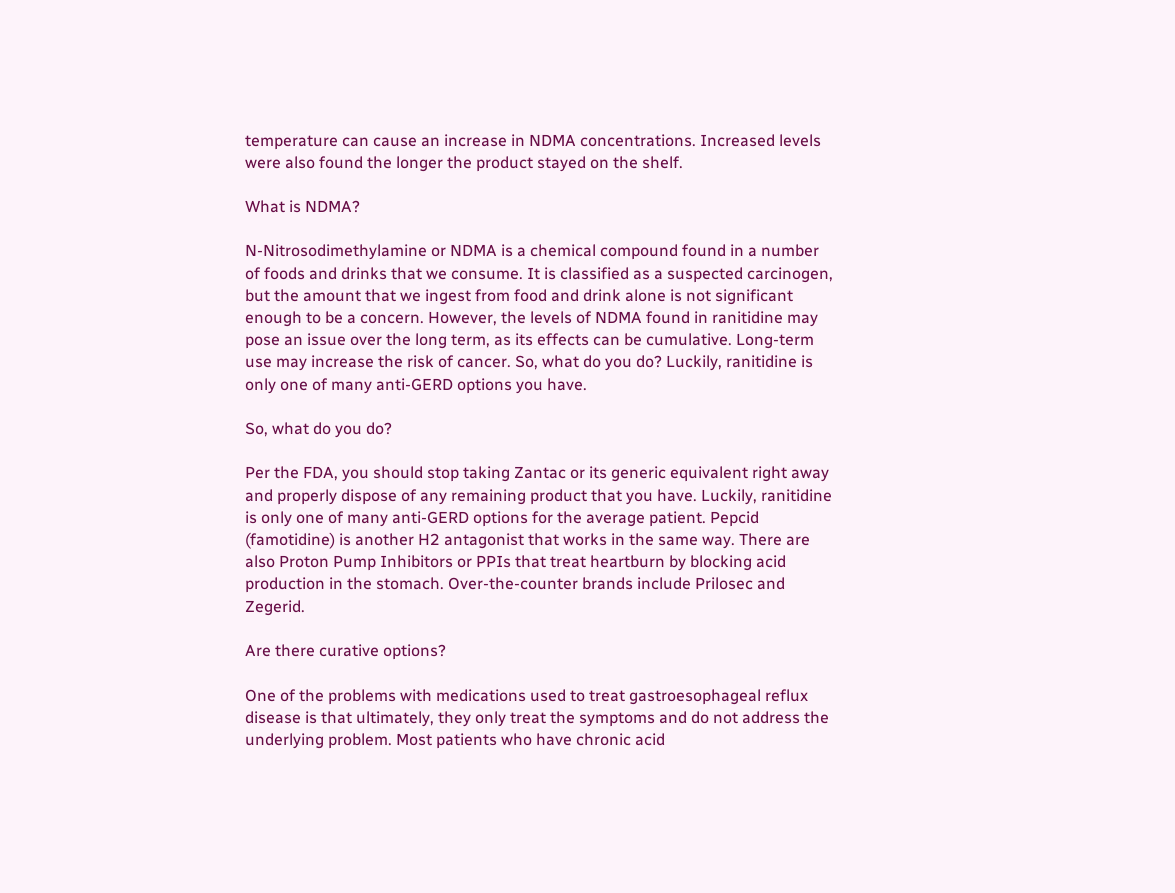temperature can cause an increase in NDMA concentrations. Increased levels were also found the longer the product stayed on the shelf.

What is NDMA?

N-Nitrosodimethylamine or NDMA is a chemical compound found in a number of foods and drinks that we consume. It is classified as a suspected carcinogen, but the amount that we ingest from food and drink alone is not significant enough to be a concern. However, the levels of NDMA found in ranitidine may pose an issue over the long term, as its effects can be cumulative. Long-term use may increase the risk of cancer. So, what do you do? Luckily, ranitidine is only one of many anti-GERD options you have.

So, what do you do?

Per the FDA, you should stop taking Zantac or its generic equivalent right away and properly dispose of any remaining product that you have. Luckily, ranitidine is only one of many anti-GERD options for the average patient. Pepcid (famotidine) is another H2 antagonist that works in the same way. There are also Proton Pump Inhibitors or PPIs that treat heartburn by blocking acid production in the stomach. Over-the-counter brands include Prilosec and Zegerid.

Are there curative options?

One of the problems with medications used to treat gastroesophageal reflux disease is that ultimately, they only treat the symptoms and do not address the underlying problem. Most patients who have chronic acid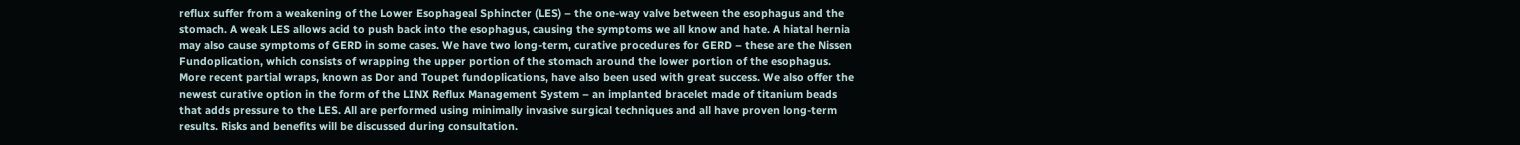reflux suffer from a weakening of the Lower Esophageal Sphincter (LES) – the one-way valve between the esophagus and the stomach. A weak LES allows acid to push back into the esophagus, causing the symptoms we all know and hate. A hiatal hernia may also cause symptoms of GERD in some cases. We have two long-term, curative procedures for GERD – these are the Nissen Fundoplication, which consists of wrapping the upper portion of the stomach around the lower portion of the esophagus. More recent partial wraps, known as Dor and Toupet fundoplications, have also been used with great success. We also offer the newest curative option in the form of the LINX Reflux Management System – an implanted bracelet made of titanium beads that adds pressure to the LES. All are performed using minimally invasive surgical techniques and all have proven long-term results. Risks and benefits will be discussed during consultation.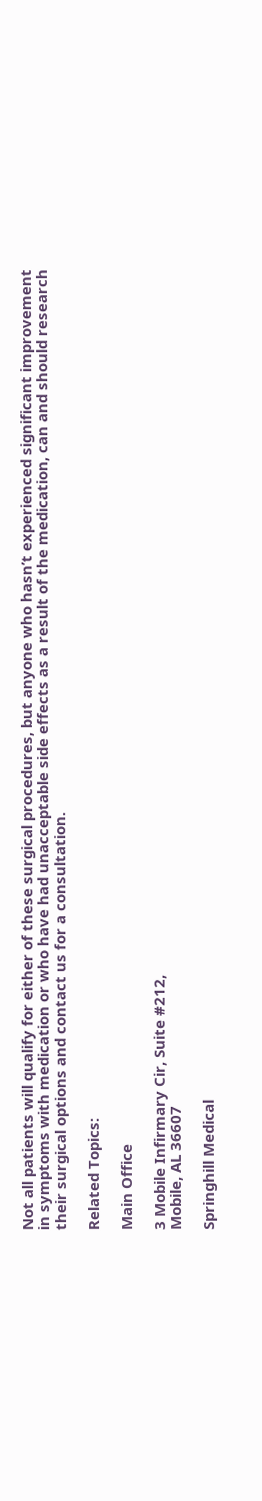Not all patients will qualify for either of these surgical procedures, but anyone who hasn’t experienced significant improvement in symptoms with medication or who have had unacceptable side effects as a result of the medication, can and should research their surgical options and contact us for a consultation.

Related Topics:

Main Office

3 Mobile Infirmary Cir, Suite #212,
Mobile, AL 36607

Springhill Medical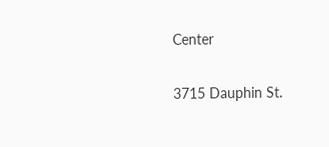Center

3715 Dauphin St.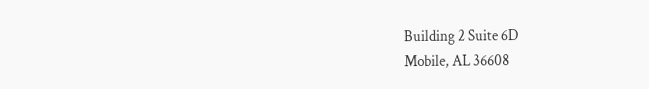Building 2 Suite 6D
Mobile, AL 36608